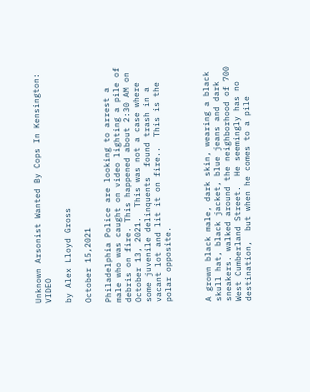Unknown Arsonist Wanted By Cops In Kensington: VIDEO

by Alex Lloyd Gross

October 15,2021

Philadelphia Police are looking to arrest a male who was caught on video lighting a pile of debris on fire. This happened about 2:30 AM on October 13, 2021.  This was not a case where some juvenile delinquents  found trash in a vacant lot and lit it on fire..  This is the polar opposite.



A grown black male, dark skin, wearing a black skull hat, black jacket, blue jeans and dark sneakers. walked around the neighborhood of 700 West Cumberland Street.  He seemingly has no destination,  but when he comes to a pile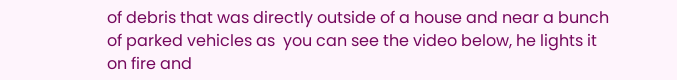of debris that was directly outside of a house and near a bunch of parked vehicles as  you can see the video below, he lights it on fire and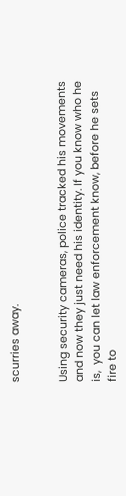scurries away.


Using security cameras, police tracked his movements and now they just need his identity. If you know who he is,  you can let law enforcement know, before he sets fire to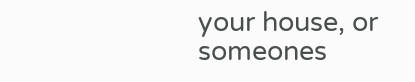your house, or someones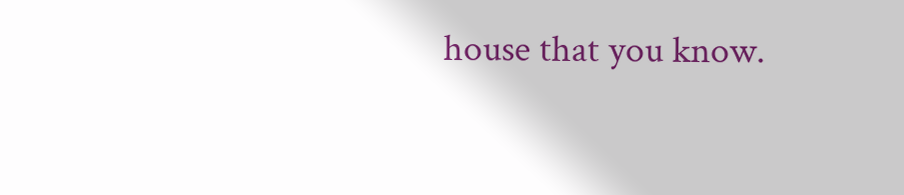house that you know.